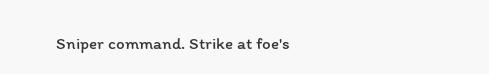Sniper command. Strike at foe's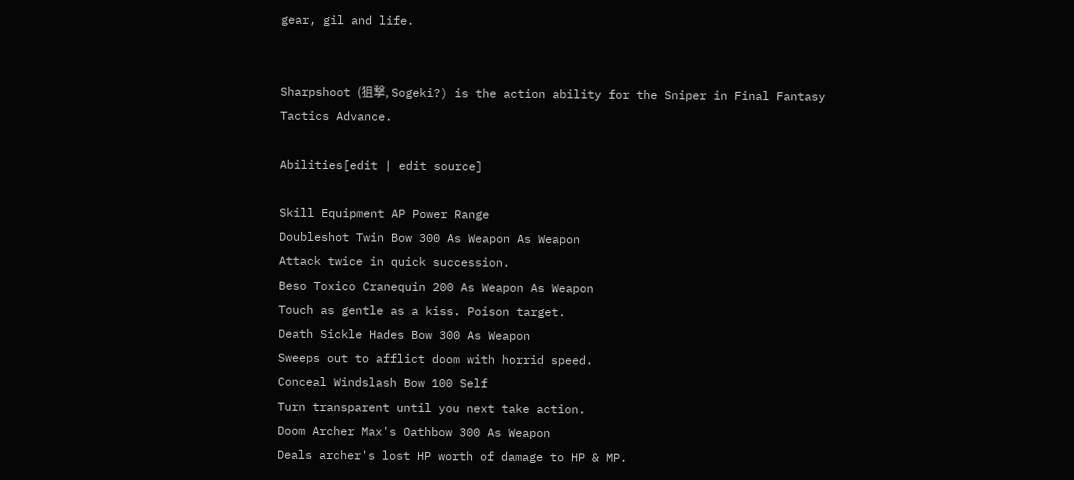gear, gil and life.


Sharpshoot (狙撃, Sogeki?) is the action ability for the Sniper in Final Fantasy Tactics Advance.

Abilities[edit | edit source]

Skill Equipment AP Power Range
Doubleshot Twin Bow 300 As Weapon As Weapon
Attack twice in quick succession.
Beso Toxico Cranequin 200 As Weapon As Weapon
Touch as gentle as a kiss. Poison target.
Death Sickle Hades Bow 300 As Weapon
Sweeps out to afflict doom with horrid speed.
Conceal Windslash Bow 100 Self
Turn transparent until you next take action.
Doom Archer Max's Oathbow 300 As Weapon
Deals archer's lost HP worth of damage to HP & MP.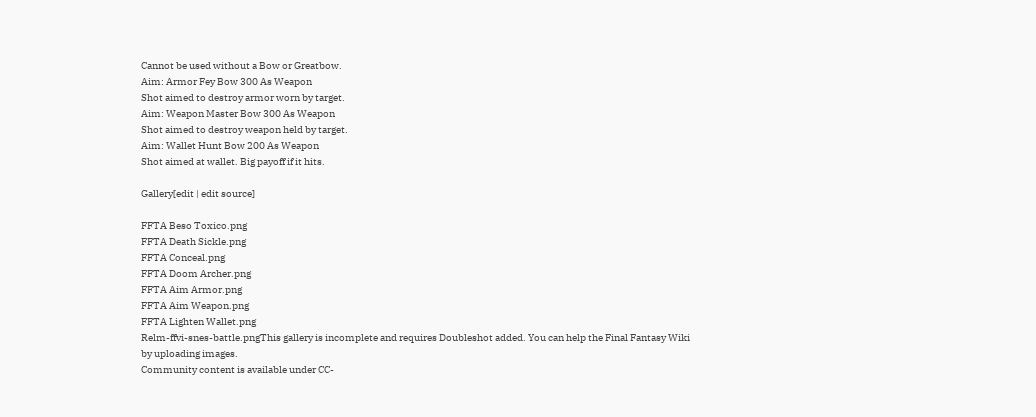Cannot be used without a Bow or Greatbow.
Aim: Armor Fey Bow 300 As Weapon
Shot aimed to destroy armor worn by target.
Aim: Weapon Master Bow 300 As Weapon
Shot aimed to destroy weapon held by target.
Aim: Wallet Hunt Bow 200 As Weapon
Shot aimed at wallet. Big payoff if it hits.

Gallery[edit | edit source]

FFTA Beso Toxico.png
FFTA Death Sickle.png
FFTA Conceal.png
FFTA Doom Archer.png
FFTA Aim Armor.png
FFTA Aim Weapon.png
FFTA Lighten Wallet.png
Relm-ffvi-snes-battle.pngThis gallery is incomplete and requires Doubleshot added. You can help the Final Fantasy Wiki by uploading images.
Community content is available under CC-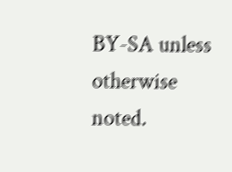BY-SA unless otherwise noted.